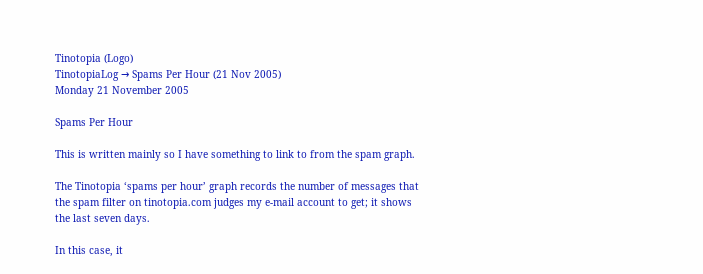Tinotopia (Logo)
TinotopiaLog → Spams Per Hour (21 Nov 2005)
Monday 21 November 2005

Spams Per Hour

This is written mainly so I have something to link to from the spam graph.

The Tinotopia ‘spams per hour’ graph records the number of messages that the spam filter on tinotopia.com judges my e-mail account to get; it shows the last seven days.

In this case, it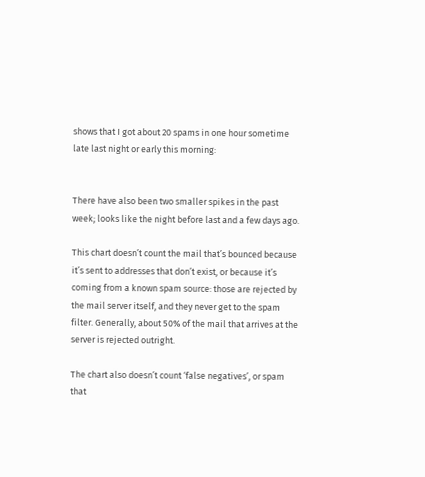shows that I got about 20 spams in one hour sometime late last night or early this morning:


There have also been two smaller spikes in the past week; looks like the night before last and a few days ago.

This chart doesn’t count the mail that’s bounced because it’s sent to addresses that don’t exist, or because it’s coming from a known spam source: those are rejected by the mail server itself, and they never get to the spam filter. Generally, about 50% of the mail that arrives at the server is rejected outright.

The chart also doesn’t count ‘false negatives’, or spam that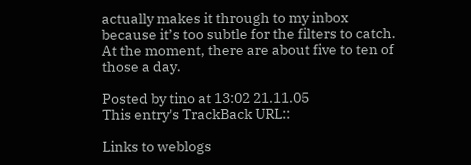actually makes it through to my inbox because it’s too subtle for the filters to catch. At the moment, there are about five to ten of those a day.

Posted by tino at 13:02 21.11.05
This entry's TrackBack URL::

Links to weblogs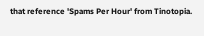that reference 'Spams Per Hour' from Tinotopia.